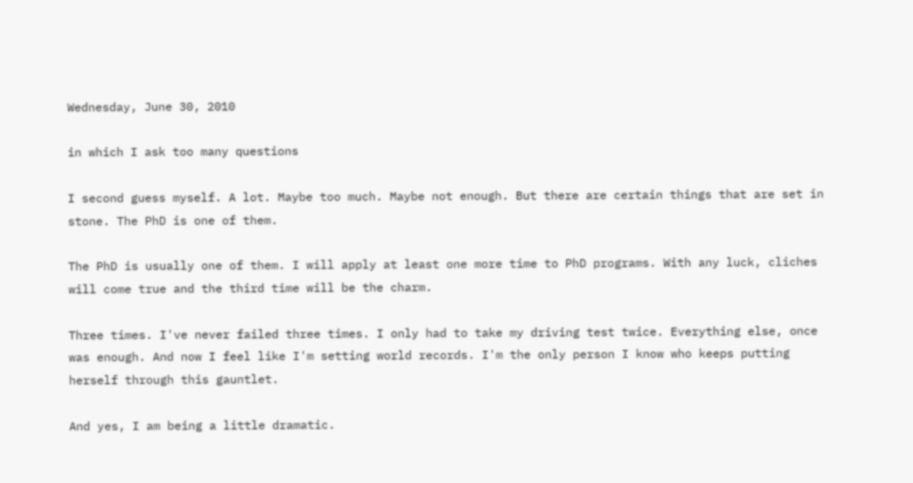Wednesday, June 30, 2010

in which I ask too many questions

I second guess myself. A lot. Maybe too much. Maybe not enough. But there are certain things that are set in stone. The PhD is one of them.

The PhD is usually one of them. I will apply at least one more time to PhD programs. With any luck, cliches will come true and the third time will be the charm.

Three times. I've never failed three times. I only had to take my driving test twice. Everything else, once was enough. And now I feel like I'm setting world records. I'm the only person I know who keeps putting herself through this gauntlet.

And yes, I am being a little dramatic.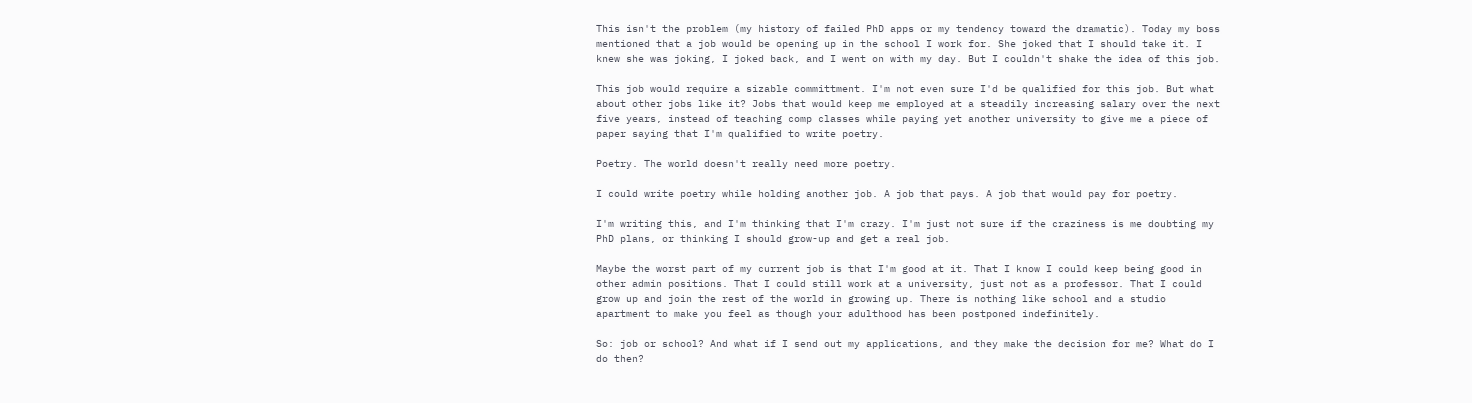This isn't the problem (my history of failed PhD apps or my tendency toward the dramatic). Today my boss mentioned that a job would be opening up in the school I work for. She joked that I should take it. I knew she was joking, I joked back, and I went on with my day. But I couldn't shake the idea of this job.

This job would require a sizable committment. I'm not even sure I'd be qualified for this job. But what about other jobs like it? Jobs that would keep me employed at a steadily increasing salary over the next five years, instead of teaching comp classes while paying yet another university to give me a piece of paper saying that I'm qualified to write poetry.

Poetry. The world doesn't really need more poetry.

I could write poetry while holding another job. A job that pays. A job that would pay for poetry.

I'm writing this, and I'm thinking that I'm crazy. I'm just not sure if the craziness is me doubting my PhD plans, or thinking I should grow-up and get a real job.

Maybe the worst part of my current job is that I'm good at it. That I know I could keep being good in other admin positions. That I could still work at a university, just not as a professor. That I could grow up and join the rest of the world in growing up. There is nothing like school and a studio apartment to make you feel as though your adulthood has been postponed indefinitely.

So: job or school? And what if I send out my applications, and they make the decision for me? What do I do then?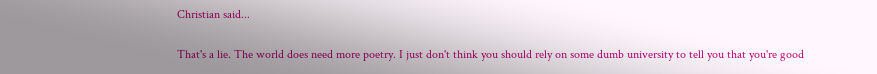Christian said...

That's a lie. The world does need more poetry. I just don't think you should rely on some dumb university to tell you that you're good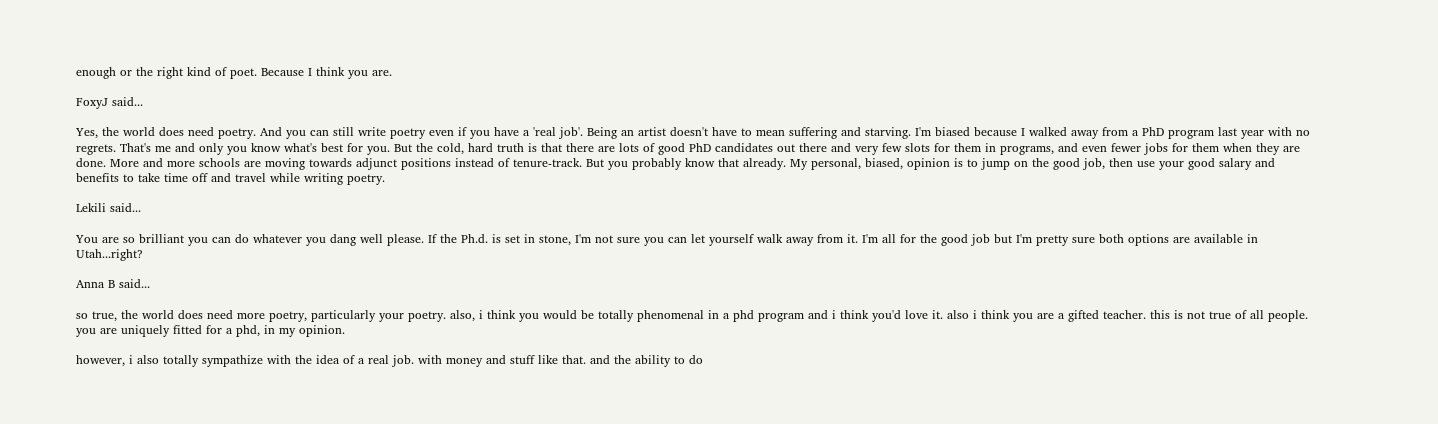enough or the right kind of poet. Because I think you are.

FoxyJ said...

Yes, the world does need poetry. And you can still write poetry even if you have a 'real job'. Being an artist doesn't have to mean suffering and starving. I'm biased because I walked away from a PhD program last year with no regrets. That's me and only you know what's best for you. But the cold, hard truth is that there are lots of good PhD candidates out there and very few slots for them in programs, and even fewer jobs for them when they are done. More and more schools are moving towards adjunct positions instead of tenure-track. But you probably know that already. My personal, biased, opinion is to jump on the good job, then use your good salary and benefits to take time off and travel while writing poetry.

Lekili said...

You are so brilliant you can do whatever you dang well please. If the Ph.d. is set in stone, I'm not sure you can let yourself walk away from it. I'm all for the good job but I'm pretty sure both options are available in Utah...right?

Anna B said...

so true, the world does need more poetry, particularly your poetry. also, i think you would be totally phenomenal in a phd program and i think you'd love it. also i think you are a gifted teacher. this is not true of all people. you are uniquely fitted for a phd, in my opinion.

however, i also totally sympathize with the idea of a real job. with money and stuff like that. and the ability to do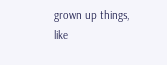grown up things, like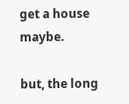get a house maybe.

but, the long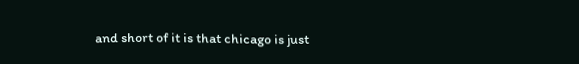and short of it is that chicago is just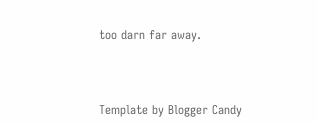too darn far away.



Template by Blogger Candy